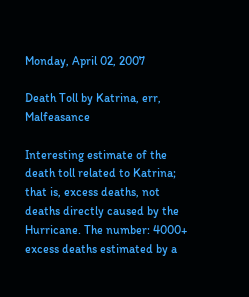Monday, April 02, 2007

Death Toll by Katrina, err, Malfeasance

Interesting estimate of the death toll related to Katrina; that is, excess deaths, not deaths directly caused by the Hurricane. The number: 4000+ excess deaths estimated by a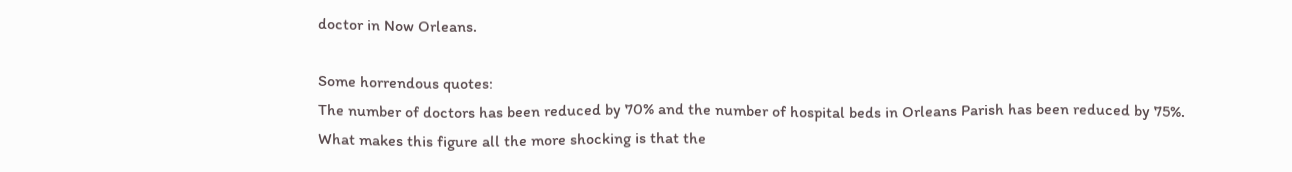doctor in Now Orleans.

Some horrendous quotes:
The number of doctors has been reduced by 70% and the number of hospital beds in Orleans Parish has been reduced by 75%.
What makes this figure all the more shocking is that the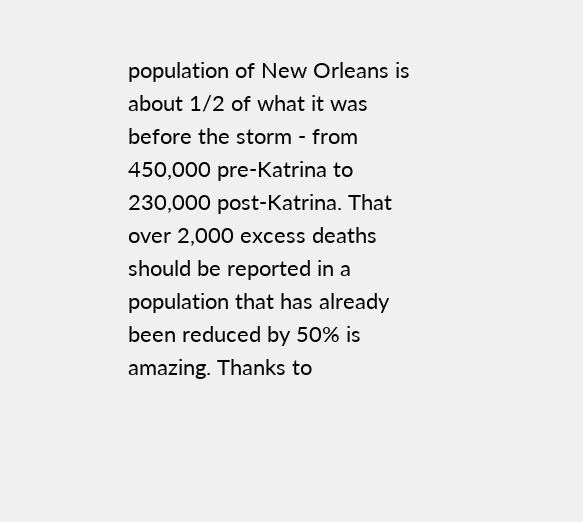population of New Orleans is about 1/2 of what it was before the storm - from 450,000 pre-Katrina to 230,000 post-Katrina. That over 2,000 excess deaths should be reported in a population that has already been reduced by 50% is amazing. Thanks to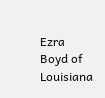Ezra Boyd of Louisiana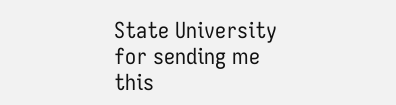State University for sending me this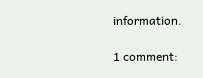information.

1 comment: